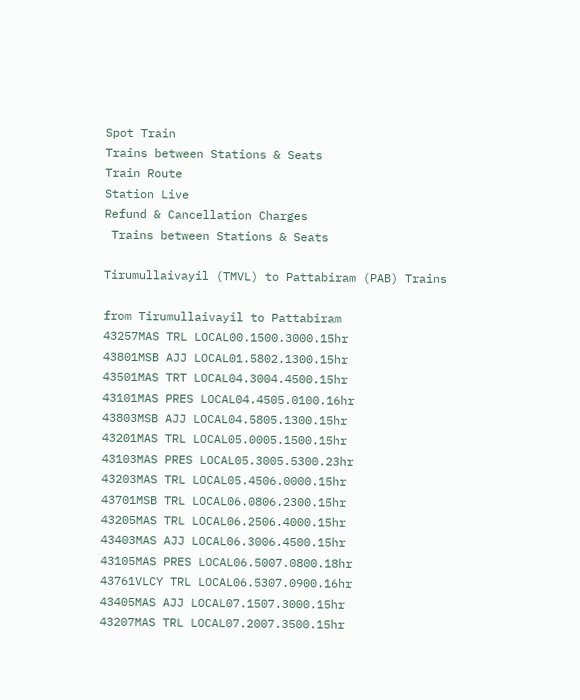Spot Train
Trains between Stations & Seats
Train Route
Station Live
Refund & Cancellation Charges
 Trains between Stations & Seats

Tirumullaivayil (TMVL) to Pattabiram (PAB) Trains

from Tirumullaivayil to Pattabiram
43257MAS TRL LOCAL00.1500.3000.15hr
43801MSB AJJ LOCAL01.5802.1300.15hr
43501MAS TRT LOCAL04.3004.4500.15hr
43101MAS PRES LOCAL04.4505.0100.16hr
43803MSB AJJ LOCAL04.5805.1300.15hr
43201MAS TRL LOCAL05.0005.1500.15hr
43103MAS PRES LOCAL05.3005.5300.23hr
43203MAS TRL LOCAL05.4506.0000.15hr
43701MSB TRL LOCAL06.0806.2300.15hr
43205MAS TRL LOCAL06.2506.4000.15hr
43403MAS AJJ LOCAL06.3006.4500.15hr
43105MAS PRES LOCAL06.5007.0800.18hr
43761VLCY TRL LOCAL06.5307.0900.16hr
43405MAS AJJ LOCAL07.1507.3000.15hr
43207MAS TRL LOCAL07.2007.3500.15hr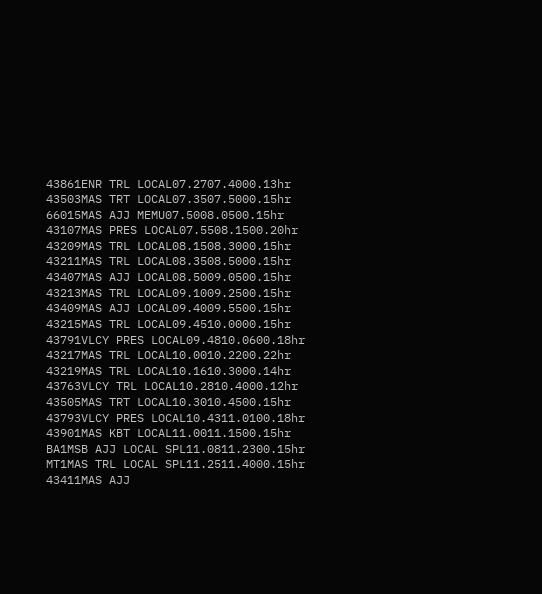43861ENR TRL LOCAL07.2707.4000.13hr
43503MAS TRT LOCAL07.3507.5000.15hr
66015MAS AJJ MEMU07.5008.0500.15hr
43107MAS PRES LOCAL07.5508.1500.20hr
43209MAS TRL LOCAL08.1508.3000.15hr
43211MAS TRL LOCAL08.3508.5000.15hr
43407MAS AJJ LOCAL08.5009.0500.15hr
43213MAS TRL LOCAL09.1009.2500.15hr
43409MAS AJJ LOCAL09.4009.5500.15hr
43215MAS TRL LOCAL09.4510.0000.15hr
43791VLCY PRES LOCAL09.4810.0600.18hr
43217MAS TRL LOCAL10.0010.2200.22hr
43219MAS TRL LOCAL10.1610.3000.14hr
43763VLCY TRL LOCAL10.2810.4000.12hr
43505MAS TRT LOCAL10.3010.4500.15hr
43793VLCY PRES LOCAL10.4311.0100.18hr
43901MAS KBT LOCAL11.0011.1500.15hr
BA1MSB AJJ LOCAL SPL11.0811.2300.15hr
MT1MAS TRL LOCAL SPL11.2511.4000.15hr
43411MAS AJJ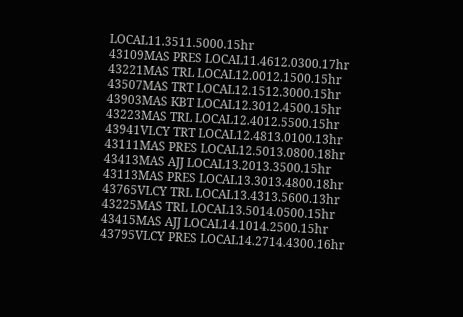LOCAL11.3511.5000.15hr
43109MAS PRES LOCAL11.4612.0300.17hr
43221MAS TRL LOCAL12.0012.1500.15hr
43507MAS TRT LOCAL12.1512.3000.15hr
43903MAS KBT LOCAL12.3012.4500.15hr
43223MAS TRL LOCAL12.4012.5500.15hr
43941VLCY TRT LOCAL12.4813.0100.13hr
43111MAS PRES LOCAL12.5013.0800.18hr
43413MAS AJJ LOCAL13.2013.3500.15hr
43113MAS PRES LOCAL13.3013.4800.18hr
43765VLCY TRL LOCAL13.4313.5600.13hr
43225MAS TRL LOCAL13.5014.0500.15hr
43415MAS AJJ LOCAL14.1014.2500.15hr
43795VLCY PRES LOCAL14.2714.4300.16hr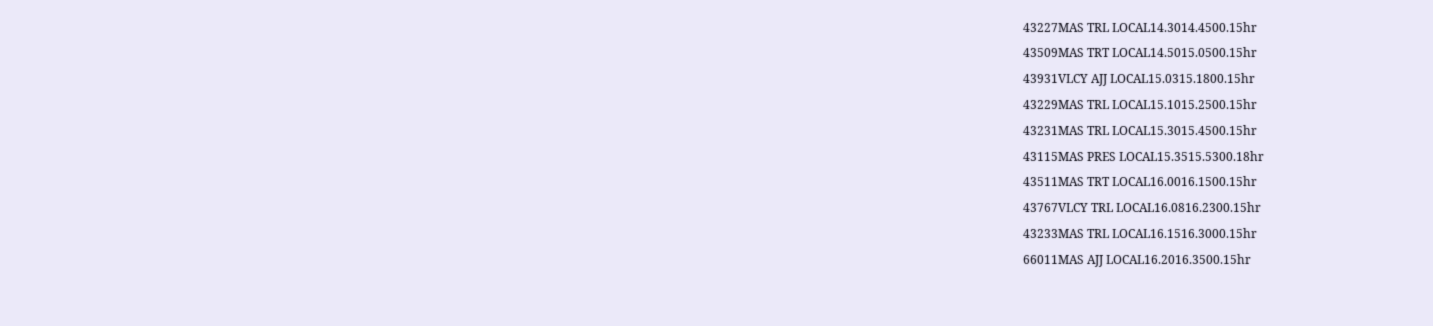43227MAS TRL LOCAL14.3014.4500.15hr
43509MAS TRT LOCAL14.5015.0500.15hr
43931VLCY AJJ LOCAL15.0315.1800.15hr
43229MAS TRL LOCAL15.1015.2500.15hr
43231MAS TRL LOCAL15.3015.4500.15hr
43115MAS PRES LOCAL15.3515.5300.18hr
43511MAS TRT LOCAL16.0016.1500.15hr
43767VLCY TRL LOCAL16.0816.2300.15hr
43233MAS TRL LOCAL16.1516.3000.15hr
66011MAS AJJ LOCAL16.2016.3500.15hr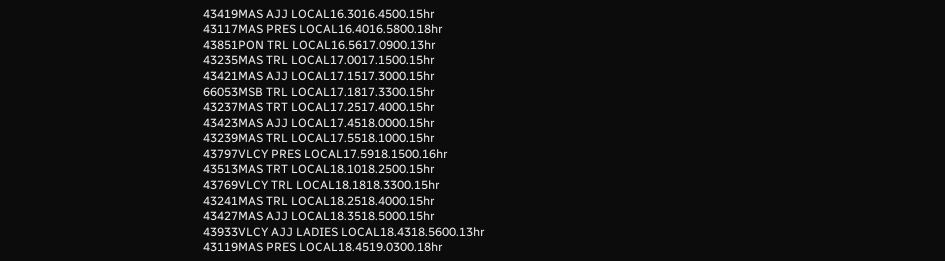43419MAS AJJ LOCAL16.3016.4500.15hr
43117MAS PRES LOCAL16.4016.5800.18hr
43851PON TRL LOCAL16.5617.0900.13hr
43235MAS TRL LOCAL17.0017.1500.15hr
43421MAS AJJ LOCAL17.1517.3000.15hr
66053MSB TRL LOCAL17.1817.3300.15hr
43237MAS TRT LOCAL17.2517.4000.15hr
43423MAS AJJ LOCAL17.4518.0000.15hr
43239MAS TRL LOCAL17.5518.1000.15hr
43797VLCY PRES LOCAL17.5918.1500.16hr
43513MAS TRT LOCAL18.1018.2500.15hr
43769VLCY TRL LOCAL18.1818.3300.15hr
43241MAS TRL LOCAL18.2518.4000.15hr
43427MAS AJJ LOCAL18.3518.5000.15hr
43933VLCY AJJ LADIES LOCAL18.4318.5600.13hr
43119MAS PRES LOCAL18.4519.0300.18hr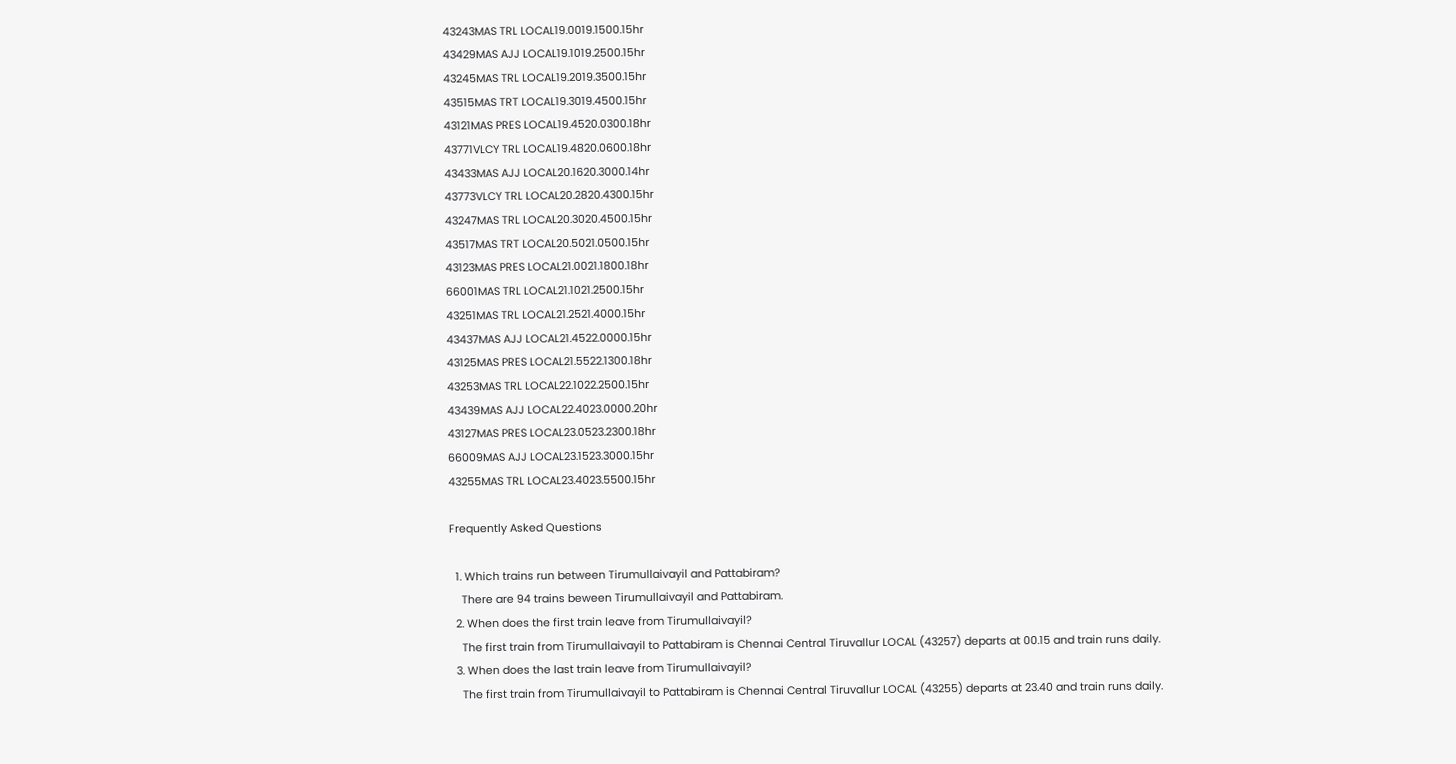43243MAS TRL LOCAL19.0019.1500.15hr
43429MAS AJJ LOCAL19.1019.2500.15hr
43245MAS TRL LOCAL19.2019.3500.15hr
43515MAS TRT LOCAL19.3019.4500.15hr
43121MAS PRES LOCAL19.4520.0300.18hr
43771VLCY TRL LOCAL19.4820.0600.18hr
43433MAS AJJ LOCAL20.1620.3000.14hr
43773VLCY TRL LOCAL20.2820.4300.15hr
43247MAS TRL LOCAL20.3020.4500.15hr
43517MAS TRT LOCAL20.5021.0500.15hr
43123MAS PRES LOCAL21.0021.1800.18hr
66001MAS TRL LOCAL21.1021.2500.15hr
43251MAS TRL LOCAL21.2521.4000.15hr
43437MAS AJJ LOCAL21.4522.0000.15hr
43125MAS PRES LOCAL21.5522.1300.18hr
43253MAS TRL LOCAL22.1022.2500.15hr
43439MAS AJJ LOCAL22.4023.0000.20hr
43127MAS PRES LOCAL23.0523.2300.18hr
66009MAS AJJ LOCAL23.1523.3000.15hr
43255MAS TRL LOCAL23.4023.5500.15hr

Frequently Asked Questions

  1. Which trains run between Tirumullaivayil and Pattabiram?
    There are 94 trains beween Tirumullaivayil and Pattabiram.
  2. When does the first train leave from Tirumullaivayil?
    The first train from Tirumullaivayil to Pattabiram is Chennai Central Tiruvallur LOCAL (43257) departs at 00.15 and train runs daily.
  3. When does the last train leave from Tirumullaivayil?
    The first train from Tirumullaivayil to Pattabiram is Chennai Central Tiruvallur LOCAL (43255) departs at 23.40 and train runs daily.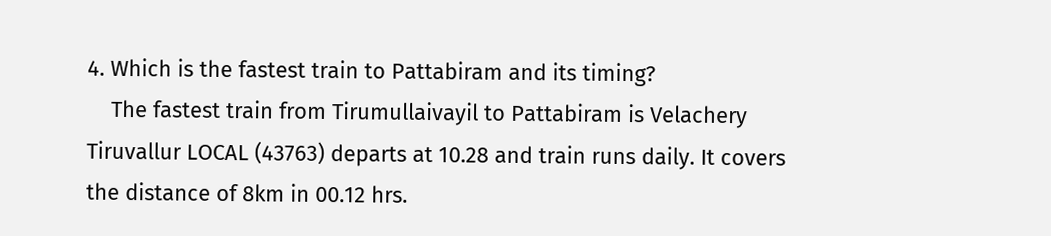4. Which is the fastest train to Pattabiram and its timing?
    The fastest train from Tirumullaivayil to Pattabiram is Velachery Tiruvallur LOCAL (43763) departs at 10.28 and train runs daily. It covers the distance of 8km in 00.12 hrs.